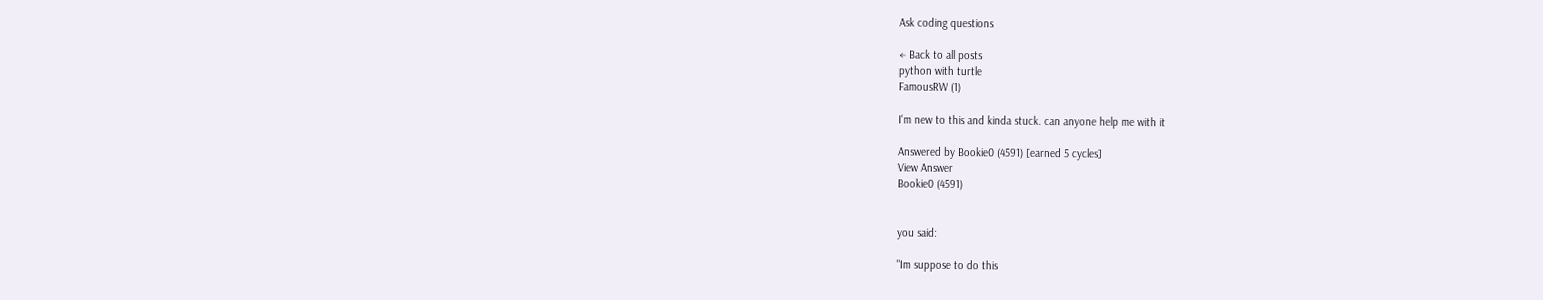Ask coding questions

← Back to all posts
python with turtle
FamousRW (1)

I'm new to this and kinda stuck. can anyone help me with it

Answered by Bookie0 (4591) [earned 5 cycles]
View Answer
Bookie0 (4591)


you said:

"Im suppose to do this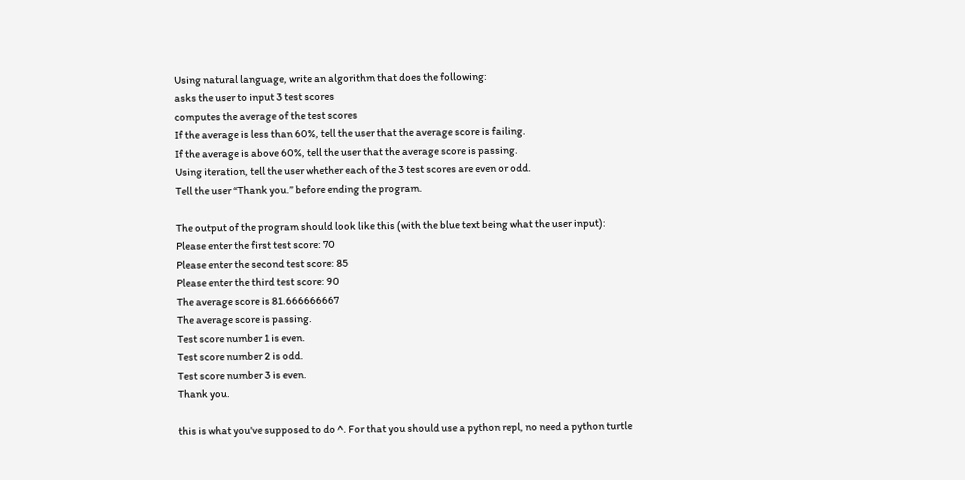Using natural language, write an algorithm that does the following:
asks the user to input 3 test scores
computes the average of the test scores
If the average is less than 60%, tell the user that the average score is failing.
If the average is above 60%, tell the user that the average score is passing.
Using iteration, tell the user whether each of the 3 test scores are even or odd.
Tell the user “Thank you.” before ending the program.

The output of the program should look like this (with the blue text being what the user input):
Please enter the first test score: 70
Please enter the second test score: 85
Please enter the third test score: 90
The average score is 81.666666667
The average score is passing.
Test score number 1 is even.
Test score number 2 is odd.
Test score number 3 is even.
Thank you.

this is what you've supposed to do ^. For that you should use a python repl, no need a python turtle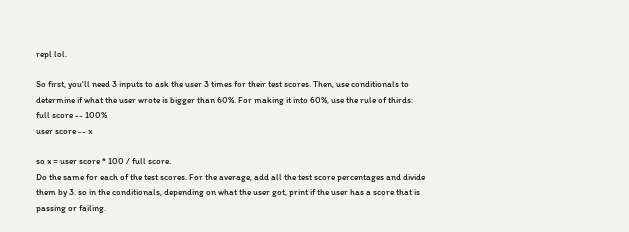repl lol.

So first, you'll need 3 inputs to ask the user 3 times for their test scores. Then, use conditionals to determine if what the user wrote is bigger than 60%. For making it into 60%, use the rule of thirds:
full score -- 100%
user score -- x

so x = user score * 100 / full score.
Do the same for each of the test scores. For the average, add all the test score percentages and divide them by 3. so in the conditionals, depending on what the user got, print if the user has a score that is passing or failing.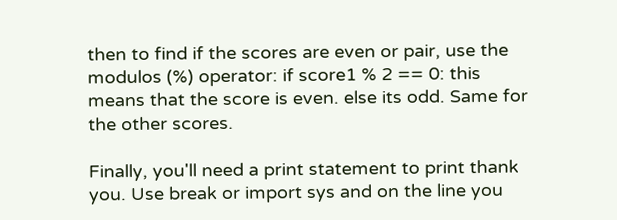then to find if the scores are even or pair, use the modulos (%) operator: if score1 % 2 == 0: this means that the score is even. else its odd. Same for the other scores.

Finally, you'll need a print statement to print thank you. Use break or import sys and on the line you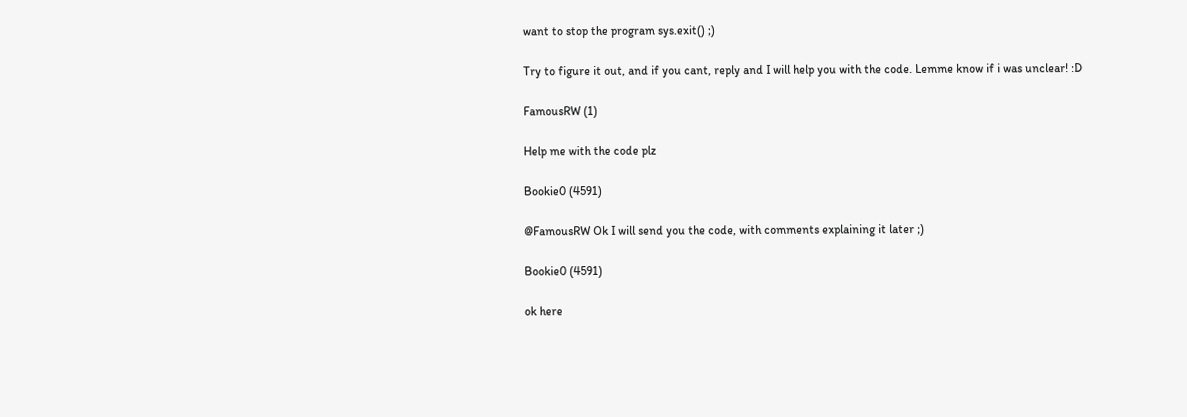want to stop the program sys.exit() ;)

Try to figure it out, and if you cant, reply and I will help you with the code. Lemme know if i was unclear! :D

FamousRW (1)

Help me with the code plz

Bookie0 (4591)

@FamousRW Ok I will send you the code, with comments explaining it later ;)

Bookie0 (4591)

ok here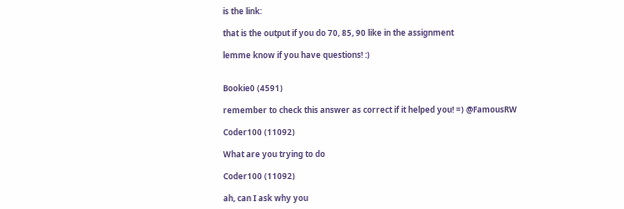is the link:

that is the output if you do 70, 85, 90 like in the assignment

lemme know if you have questions! :)


Bookie0 (4591)

remember to check this answer as correct if it helped you! =) @FamousRW

Coder100 (11092)

What are you trying to do

Coder100 (11092)

ah, can I ask why you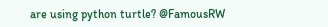are using python turtle? @FamousRW